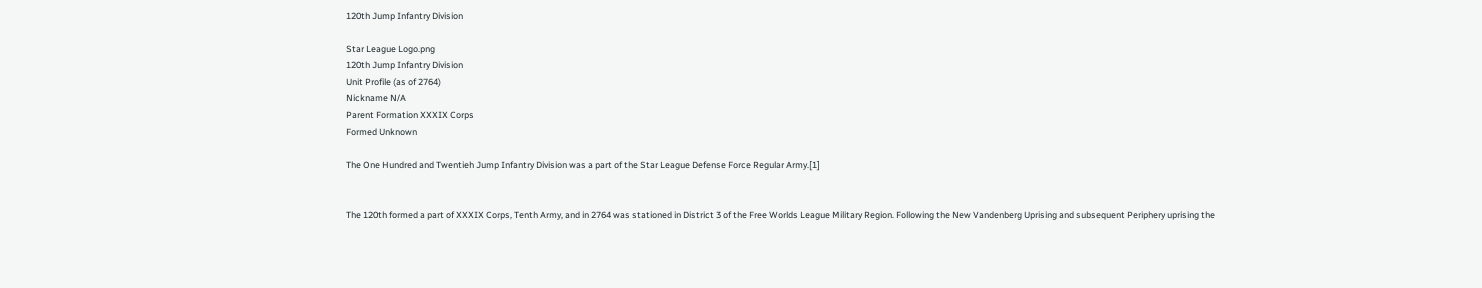120th Jump Infantry Division

Star League Logo.png
120th Jump Infantry Division
Unit Profile (as of 2764)
Nickname N/A
Parent Formation XXXIX Corps
Formed Unknown

The One Hundred and Twentieh Jump Infantry Division was a part of the Star League Defense Force Regular Army.[1]


The 120th formed a part of XXXIX Corps, Tenth Army, and in 2764 was stationed in District 3 of the Free Worlds League Military Region. Following the New Vandenberg Uprising and subsequent Periphery uprising the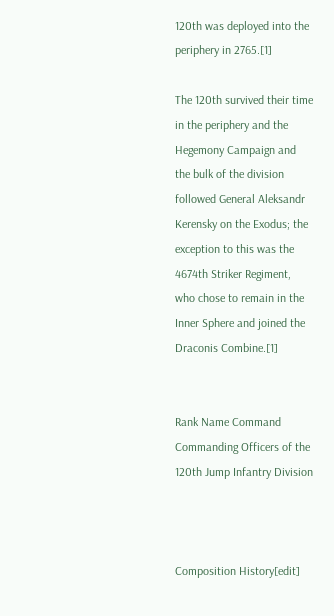120th was deployed into the periphery in 2765.[1]

The 120th survived their time in the periphery and the Hegemony Campaign and the bulk of the division followed General Aleksandr Kerensky on the Exodus; the exception to this was the 4674th Striker Regiment, who chose to remain in the Inner Sphere and joined the Draconis Combine.[1]


Rank Name Command
Commanding Officers of the 120th Jump Infantry Division



Composition History[edit]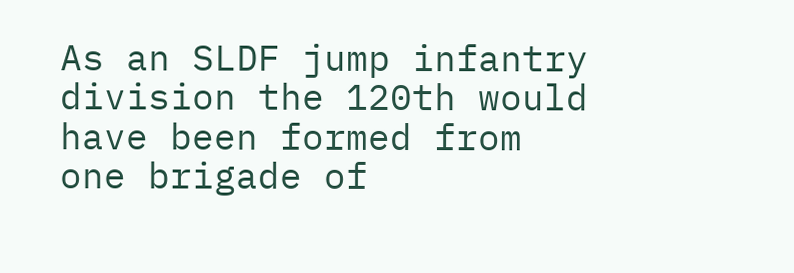As an SLDF jump infantry division the 120th would have been formed from one brigade of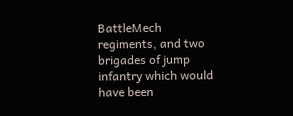BattleMech regiments, and two brigades of jump infantry which would have been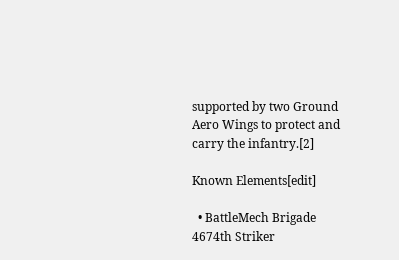supported by two Ground Aero Wings to protect and carry the infantry.[2]

Known Elements[edit]

  • BattleMech Brigade
4674th Striker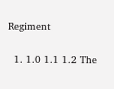Regiment


  1. 1.0 1.1 1.2 The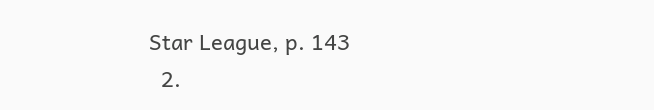Star League, p. 143
  2.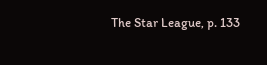The Star League, p. 133